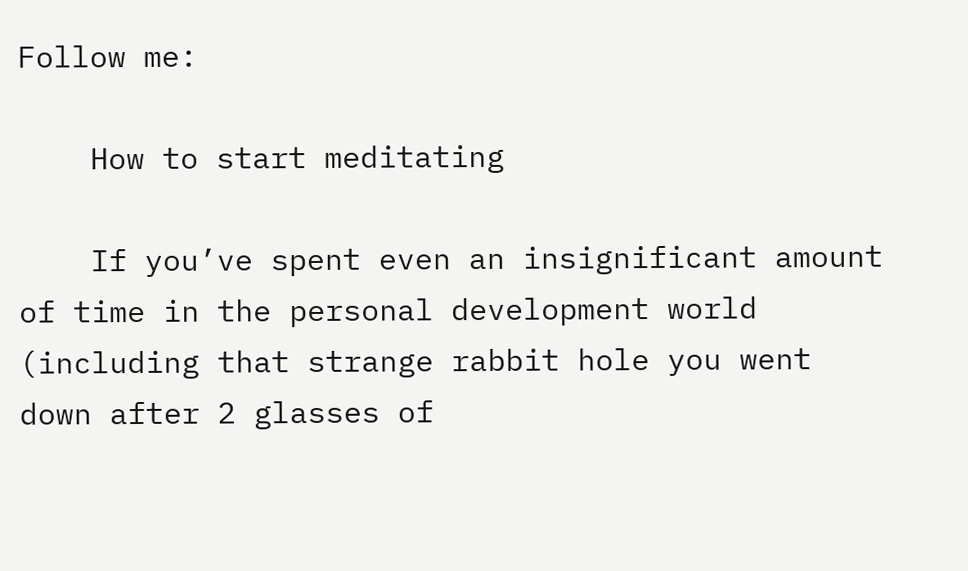Follow me:

    How to start meditating

    If you’ve spent even an insignificant amount of time in the personal development world (including that strange rabbit hole you went down after 2 glasses of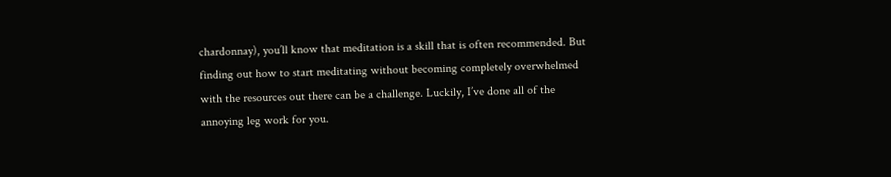chardonnay), you’ll know that meditation is a skill that is often recommended. But finding out how to start meditating without becoming completely overwhelmed with the resources out there can be a challenge. Luckily, I’ve done all of the annoying leg work for you.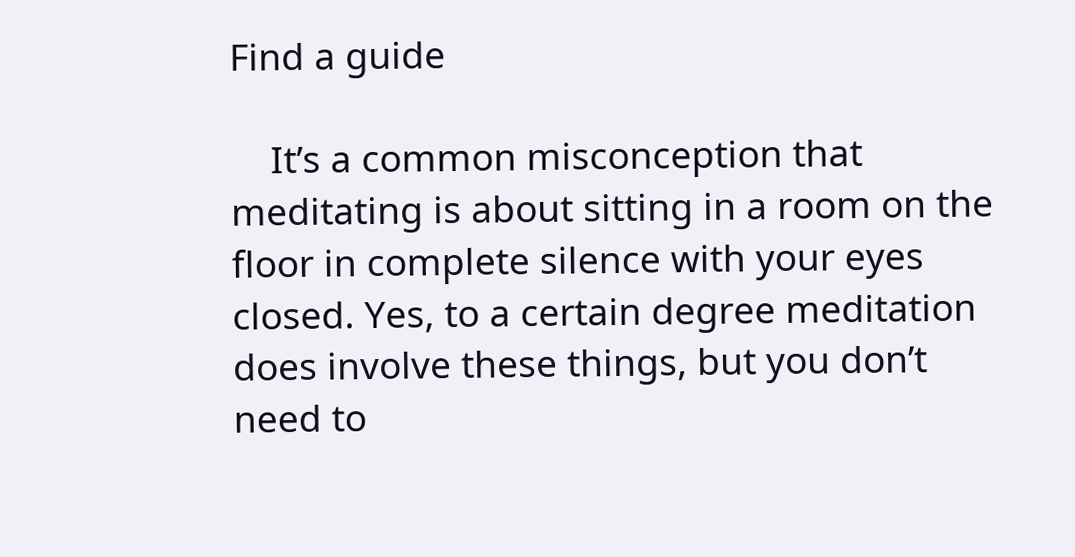Find a guide

    It’s a common misconception that meditating is about sitting in a room on the floor in complete silence with your eyes closed. Yes, to a certain degree meditation does involve these things, but you don’t need to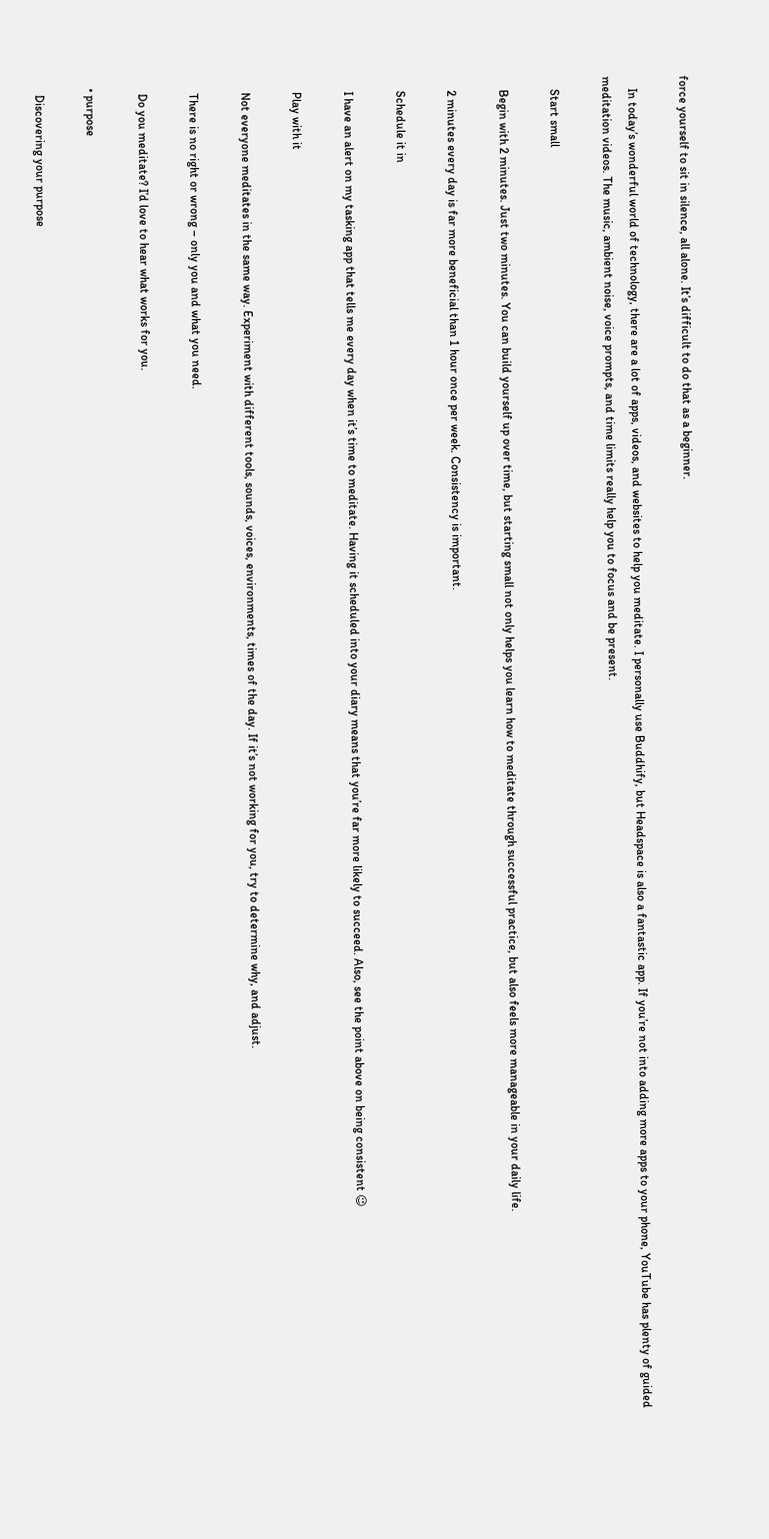force yourself to sit in silence, all alone. It’s difficult to do that as a beginner.

    In today’s wonderful world of technology, there are a lot of apps, videos, and websites to help you meditate. I personally use Buddhify, but Headspace is also a fantastic app. If you’re not into adding more apps to your phone, YouTube has plenty of guided meditation videos. The music, ambient noise, voice prompts, and time limits really help you to focus and be present.

    Start small

    Begin with 2 minutes. Just two minutes. You can build yourself up over time, but starting small not only helps you learn how to meditate through successful practice, but also feels more manageable in your daily life.

    2 minutes every day is far more beneficial than 1 hour once per week. Consistency is important.

    Schedule it in

    I have an alert on my tasking app that tells me every day when it’s time to meditate. Having it scheduled into your diary means that you’re far more likely to succeed. Also, see the point above on being consistent 😉

    Play with it

    Not everyone meditates in the same way. Experiment with different tools, sounds, voices, environments, times of the day. If it’s not working for you, try to determine why, and adjust.

    There is no right or wrong – only you and what you need.

    Do you meditate? I’d love to hear what works for you.

  • purpose

    Discovering your purpose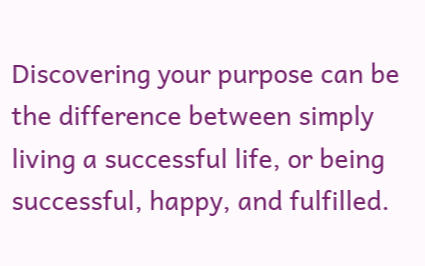Discovering your purpose can be the difference between simply living a successful life, or being successful, happy, and fulfilled.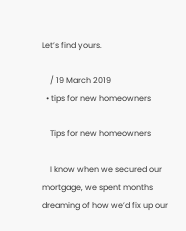Let’s find yours.

    / 19 March 2019
  • tips for new homeowners

    Tips for new homeowners

    I know when we secured our mortgage, we spent months dreaming of how we’d fix up our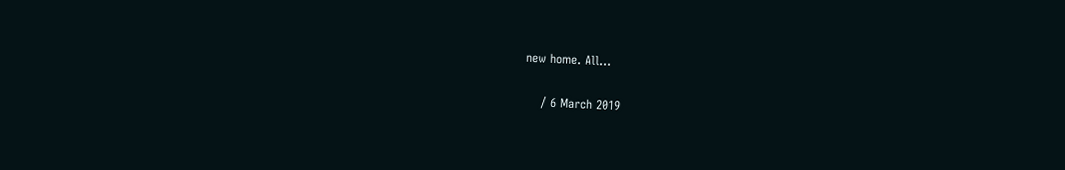new home. All…

    / 6 March 2019